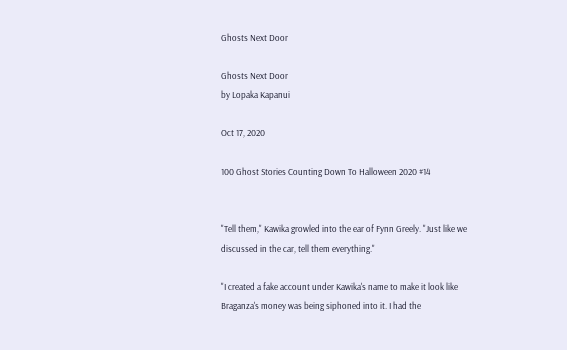Ghosts Next Door

Ghosts Next Door
by Lopaka Kapanui

Oct 17, 2020

100 Ghost Stories Counting Down To Halloween 2020 #14


"Tell them," Kawika growled into the ear of Fynn Greely. "Just like we discussed in the car, tell them everything."

"I created a fake account under Kawika's name to make it look like Braganza's money was being siphoned into it. I had the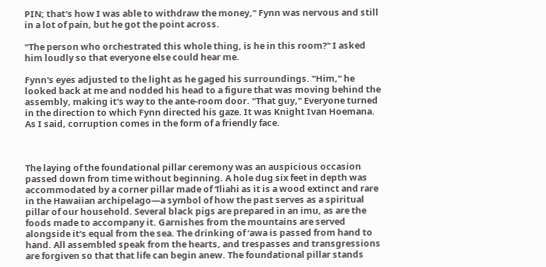PIN; that's how I was able to withdraw the money," Fynn was nervous and still in a lot of pain, but he got the point across.

"The person who orchestrated this whole thing, is he in this room?" I asked him loudly so that everyone else could hear me.

Fynn's eyes adjusted to the light as he gaged his surroundings. "Him," he looked back at me and nodded his head to a figure that was moving behind the assembly, making it's way to the ante-room door. "That guy," Everyone turned in the direction to which Fynn directed his gaze. It was Knight Ivan Hoemana. As I said, corruption comes in the form of a friendly face.



The laying of the foundational pillar ceremony was an auspicious occasion passed down from time without beginning. A hole dug six feet in depth was accommodated by a corner pillar made of ʻīliahi as it is a wood extinct and rare in the Hawaiian archipelago—a symbol of how the past serves as a spiritual pillar of our household. Several black pigs are prepared in an imu, as are the foods made to accompany it. Garnishes from the mountains are served alongside itʻs equal from the sea. The drinking of ʻawa is passed from hand to hand. All assembled speak from the hearts, and trespasses and transgressions are forgiven so that that life can begin anew. The foundational pillar stands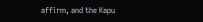affirm, and the Kapu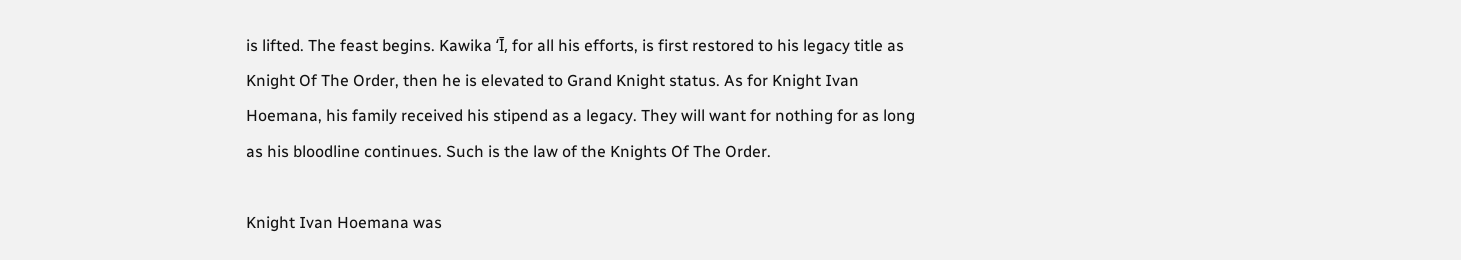is lifted. The feast begins. Kawika ʻĪ, for all his efforts, is first restored to his legacy title as Knight Of The Order, then he is elevated to Grand Knight status. As for Knight Ivan Hoemana, his family received his stipend as a legacy. They will want for nothing for as long as his bloodline continues. Such is the law of the Knights Of The Order.

Knight Ivan Hoemana was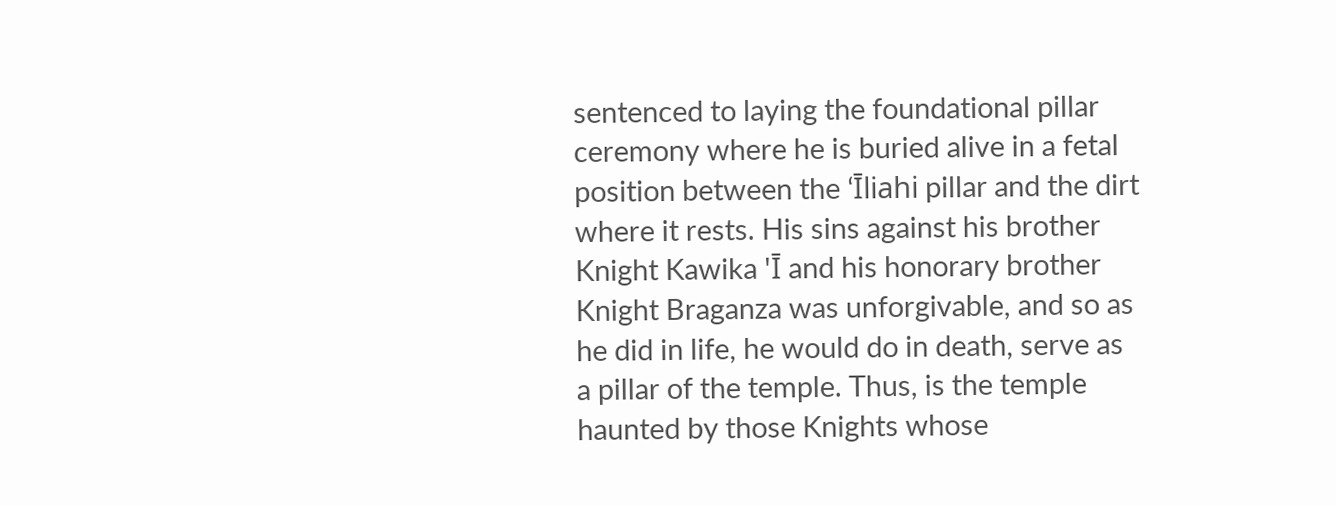sentenced to laying the foundational pillar ceremony where he is buried alive in a fetal position between the ʻĪliahi pillar and the dirt where it rests. His sins against his brother Knight Kawika 'Ī and his honorary brother Knight Braganza was unforgivable, and so as he did in life, he would do in death, serve as a pillar of the temple. Thus, is the temple haunted by those Knights whose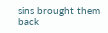sins brought them back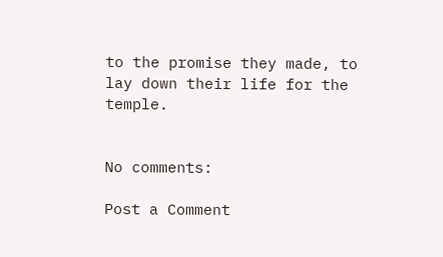to the promise they made, to lay down their life for the temple.


No comments:

Post a Comment